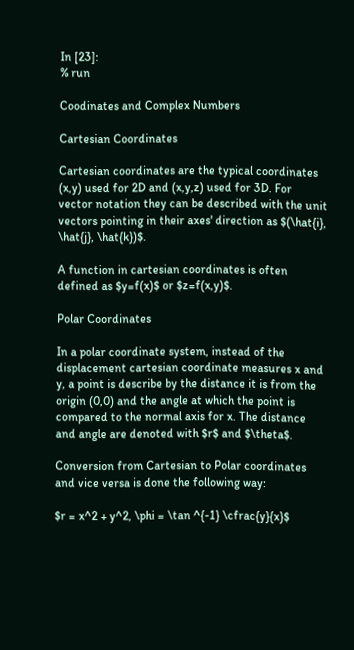In [23]:
% run

Coodinates and Complex Numbers

Cartesian Coordinates

Cartesian coordinates are the typical coordinates (x,y) used for 2D and (x,y,z) used for 3D. For vector notation they can be described with the unit vectors pointing in their axes' direction as $(\hat{i}, \hat{j}, \hat{k})$.

A function in cartesian coordinates is often defined as $y=f(x)$ or $z=f(x,y)$.

Polar Coordinates

In a polar coordinate system, instead of the displacement cartesian coordinate measures x and y, a point is describe by the distance it is from the origin (0,0) and the angle at which the point is compared to the normal axis for x. The distance and angle are denoted with $r$ and $\theta$.

Conversion from Cartesian to Polar coordinates and vice versa is done the following way:

$r = x^2 + y^2, \phi = \tan ^{-1} \cfrac{y}{x}$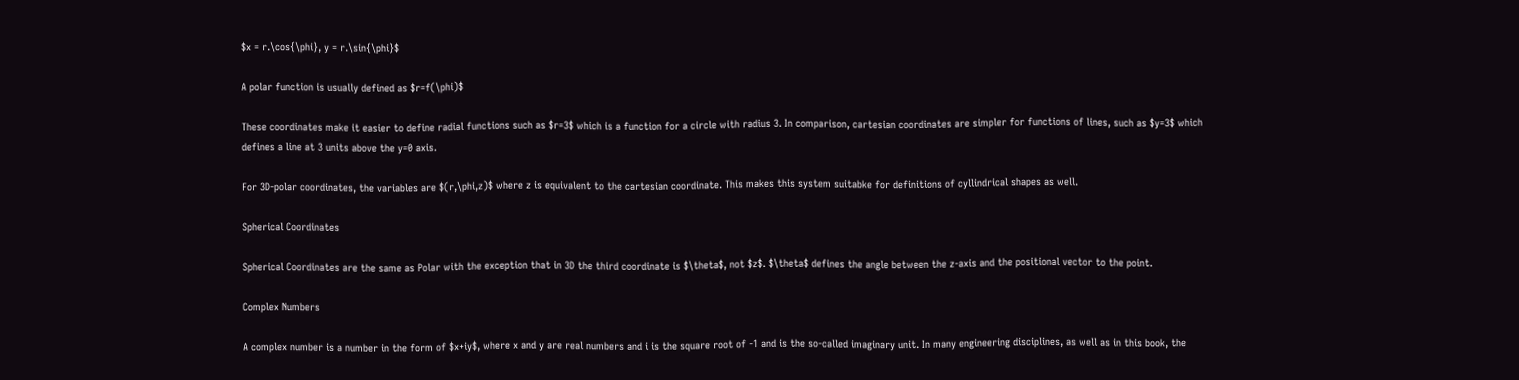$x = r.\cos{\phi}, y = r.\sin{\phi}$

A polar function is usually defined as $r=f(\phi)$

These coordinates make it easier to define radial functions such as $r=3$ which is a function for a circle with radius 3. In comparison, cartesian coordinates are simpler for functions of lines, such as $y=3$ which defines a line at 3 units above the y=0 axis.

For 3D-polar coordinates, the variables are $(r,\phi,z)$ where z is equivalent to the cartesian coordinate. This makes this system suitabke for definitions of cyllindrical shapes as well.

Spherical Coordinates

Spherical Coordinates are the same as Polar with the exception that in 3D the third coordinate is $\theta$, not $z$. $\theta$ defines the angle between the z-axis and the positional vector to the point.

Complex Numbers

A complex number is a number in the form of $x+iy$, where x and y are real numbers and i is the square root of -1 and is the so-called imaginary unit. In many engineering disciplines, as well as in this book, the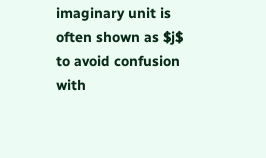imaginary unit is often shown as $j$ to avoid confusion with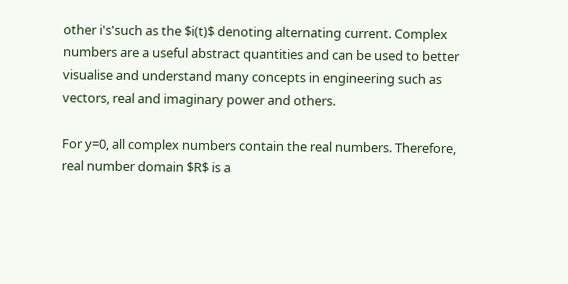other i's'such as the $i(t)$ denoting alternating current. Complex numbers are a useful abstract quantities and can be used to better visualise and understand many concepts in engineering such as vectors, real and imaginary power and others.

For y=0, all complex numbers contain the real numbers. Therefore, real number domain $R$ is a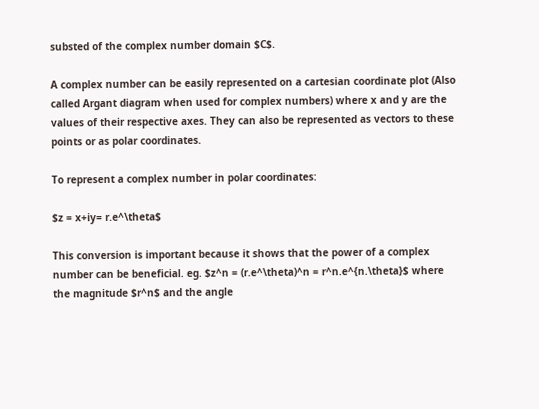substed of the complex number domain $C$.

A complex number can be easily represented on a cartesian coordinate plot (Also called Argant diagram when used for complex numbers) where x and y are the values of their respective axes. They can also be represented as vectors to these points or as polar coordinates.

To represent a complex number in polar coordinates:

$z = x+iy= r.e^\theta$

This conversion is important because it shows that the power of a complex number can be beneficial. eg. $z^n = (r.e^\theta)^n = r^n.e^{n.\theta}$ where the magnitude $r^n$ and the angle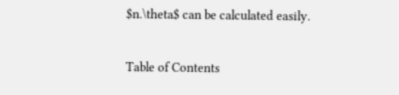$n.\theta$ can be calculated easily.

Table of Contents